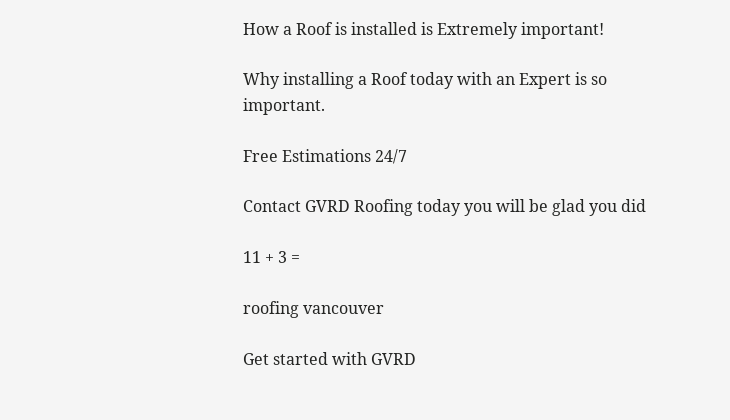How a Roof is installed is Extremely important!

Why installing a Roof today with an Expert is so important.

Free Estimations 24/7

Contact GVRD Roofing today you will be glad you did

11 + 3 =

roofing vancouver

Get started with GVRD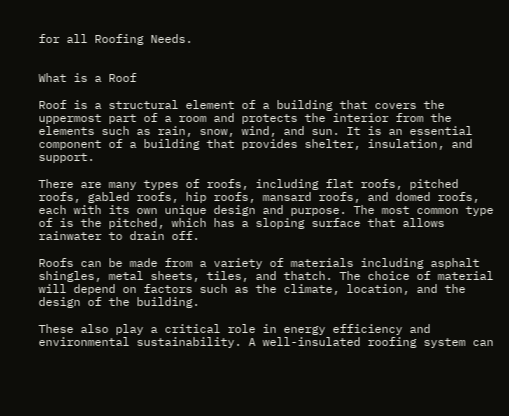for all Roofing Needs.


What is a Roof

Roof is a structural element of a building that covers the uppermost part of a room and protects the interior from the elements such as rain, snow, wind, and sun. It is an essential component of a building that provides shelter, insulation, and support.

There are many types of roofs, including flat roofs, pitched roofs, gabled roofs, hip roofs, mansard roofs, and domed roofs, each with its own unique design and purpose. The most common type of is the pitched, which has a sloping surface that allows rainwater to drain off.

Roofs can be made from a variety of materials including asphalt shingles, metal sheets, tiles, and thatch. The choice of material will depend on factors such as the climate, location, and the design of the building.

These also play a critical role in energy efficiency and environmental sustainability. A well-insulated roofing system can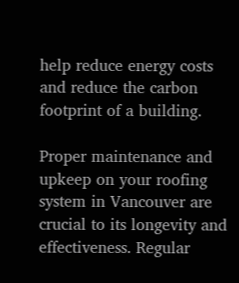help reduce energy costs and reduce the carbon footprint of a building.

Proper maintenance and upkeep on your roofing system in Vancouver are crucial to its longevity and effectiveness. Regular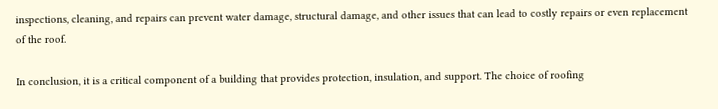inspections, cleaning, and repairs can prevent water damage, structural damage, and other issues that can lead to costly repairs or even replacement of the roof.

In conclusion, it is a critical component of a building that provides protection, insulation, and support. The choice of roofing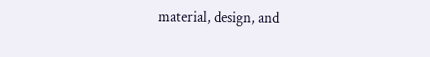material, design, and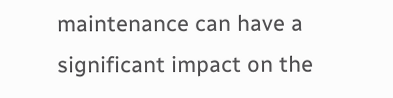maintenance can have a significant impact on the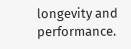longevity and performance.